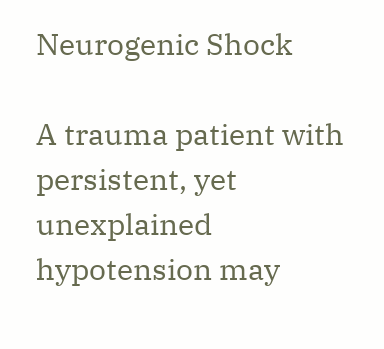Neurogenic Shock

A trauma patient with persistent, yet unexplained hypotension may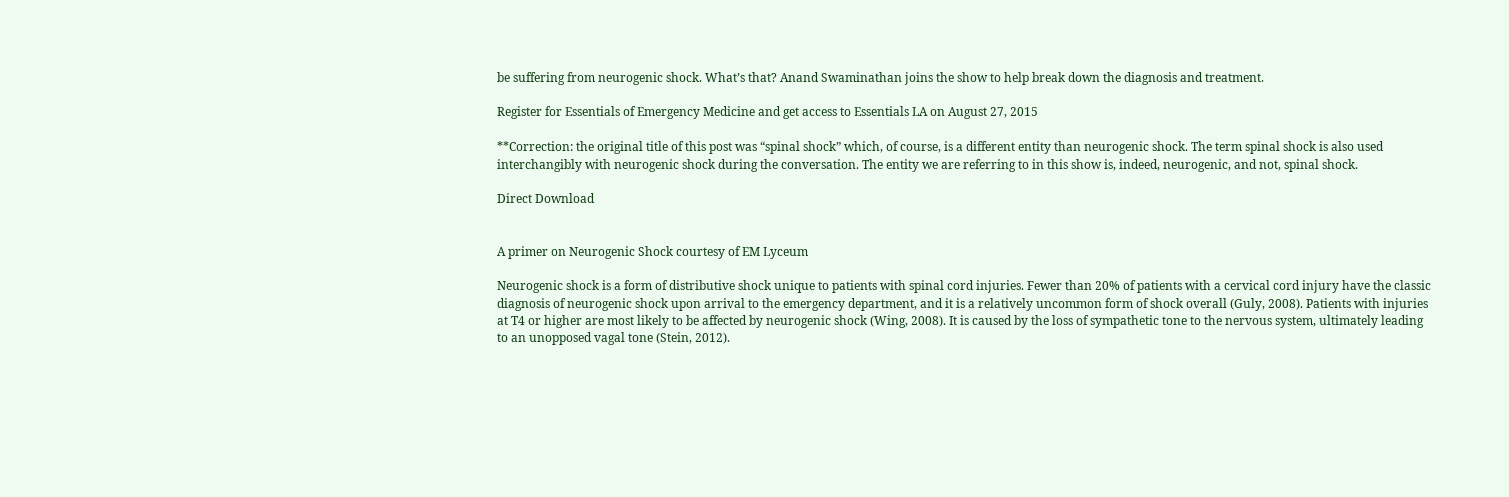be suffering from neurogenic shock. What’s that? Anand Swaminathan joins the show to help break down the diagnosis and treatment.

Register for Essentials of Emergency Medicine and get access to Essentials LA on August 27, 2015

**Correction: the original title of this post was “spinal shock” which, of course, is a different entity than neurogenic shock. The term spinal shock is also used interchangibly with neurogenic shock during the conversation. The entity we are referring to in this show is, indeed, neurogenic, and not, spinal shock.

Direct Download


A primer on Neurogenic Shock courtesy of EM Lyceum

Neurogenic shock is a form of distributive shock unique to patients with spinal cord injuries. Fewer than 20% of patients with a cervical cord injury have the classic diagnosis of neurogenic shock upon arrival to the emergency department, and it is a relatively uncommon form of shock overall (Guly, 2008). Patients with injuries at T4 or higher are most likely to be affected by neurogenic shock (Wing, 2008). It is caused by the loss of sympathetic tone to the nervous system, ultimately leading to an unopposed vagal tone (Stein, 2012).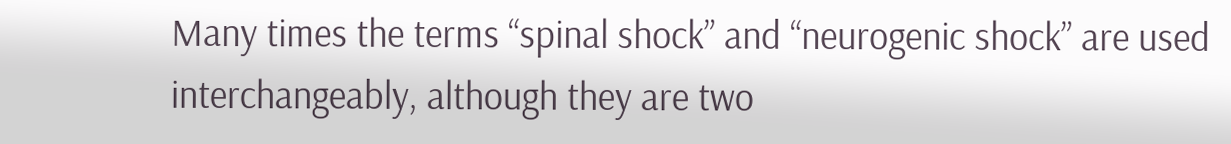Many times the terms “spinal shock” and “neurogenic shock” are used interchangeably, although they are two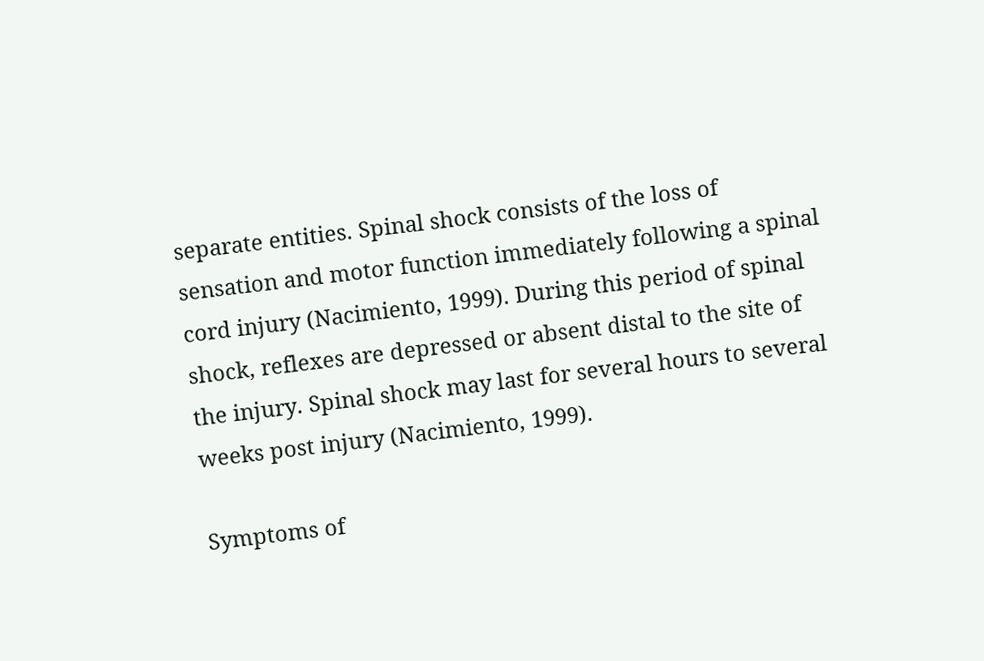separate entities. Spinal shock consists of the loss of sensation and motor function immediately following a spinal cord injury (Nacimiento, 1999). During this period of spinal shock, reflexes are depressed or absent distal to the site of the injury. Spinal shock may last for several hours to several weeks post injury (Nacimiento, 1999).

Symptoms of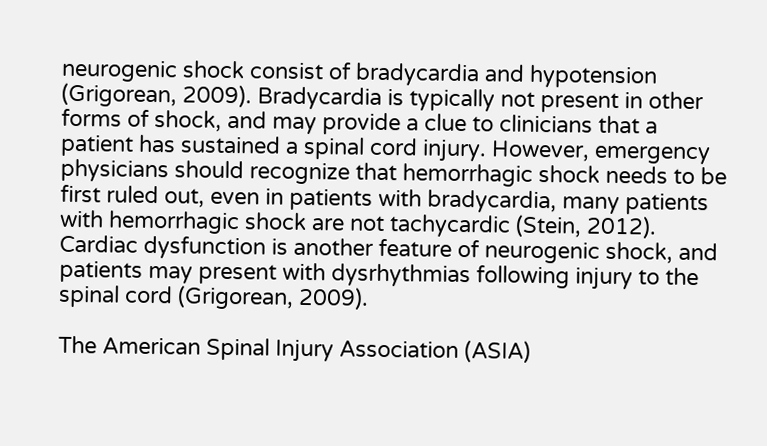neurogenic shock consist of bradycardia and hypotension (Grigorean, 2009). Bradycardia is typically not present in other forms of shock, and may provide a clue to clinicians that a patient has sustained a spinal cord injury. However, emergency physicians should recognize that hemorrhagic shock needs to be first ruled out, even in patients with bradycardia, many patients with hemorrhagic shock are not tachycardic (Stein, 2012). Cardiac dysfunction is another feature of neurogenic shock, and patients may present with dysrhythmias following injury to the spinal cord (Grigorean, 2009).

The American Spinal Injury Association (ASIA)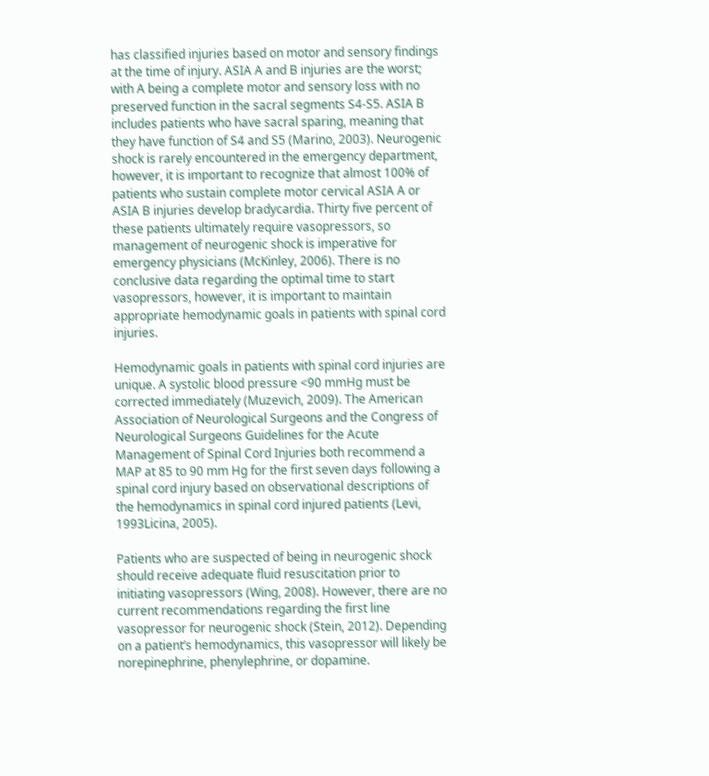has classified injuries based on motor and sensory findings at the time of injury. ASIA A and B injuries are the worst; with A being a complete motor and sensory loss with no preserved function in the sacral segments S4-S5. ASIA B includes patients who have sacral sparing, meaning that they have function of S4 and S5 (Marino, 2003). Neurogenic shock is rarely encountered in the emergency department, however, it is important to recognize that almost 100% of patients who sustain complete motor cervical ASIA A or ASIA B injuries develop bradycardia. Thirty five percent of these patients ultimately require vasopressors, so management of neurogenic shock is imperative for emergency physicians (McKinley, 2006). There is no conclusive data regarding the optimal time to start vasopressors, however, it is important to maintain appropriate hemodynamic goals in patients with spinal cord injuries.

Hemodynamic goals in patients with spinal cord injuries are unique. A systolic blood pressure <90 mmHg must be corrected immediately (Muzevich, 2009). The American Association of Neurological Surgeons and the Congress of Neurological Surgeons Guidelines for the Acute Management of Spinal Cord Injuries both recommend a MAP at 85 to 90 mm Hg for the first seven days following a spinal cord injury based on observational descriptions of the hemodynamics in spinal cord injured patients (Levi, 1993Licina, 2005).

Patients who are suspected of being in neurogenic shock should receive adequate fluid resuscitation prior to initiating vasopressors (Wing, 2008). However, there are no current recommendations regarding the first line vasopressor for neurogenic shock (Stein, 2012). Depending on a patient’s hemodynamics, this vasopressor will likely be norepinephrine, phenylephrine, or dopamine.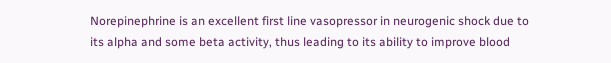Norepinephrine is an excellent first line vasopressor in neurogenic shock due to its alpha and some beta activity, thus leading to its ability to improve blood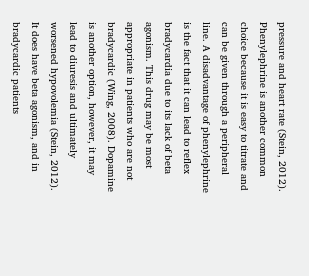pressure and heart rate (Stein, 2012). Phenylephrine is another common choice because it is easy to titrate and can be given through a peripheral line. A disadvantage of phenylephrine is the fact that it can lead to reflex bradycardia due to its lack of beta agonism. This drug may be most appropriate in patients who are not bradycardic (Wing, 2008). Dopamine is another option, however, it may lead to diuresis and ultimately worsened hypovolemia (Stein, 2012). It does have beta agonism, and in bradycardic patients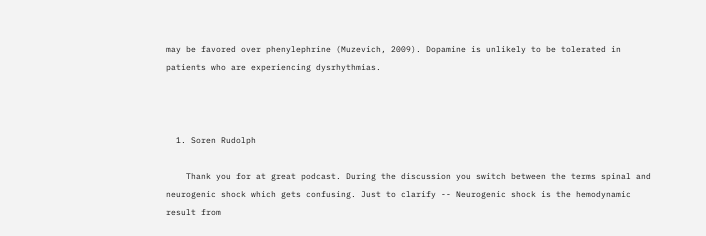may be favored over phenylephrine (Muzevich, 2009). Dopamine is unlikely to be tolerated in patients who are experiencing dysrhythmias.



  1. Soren Rudolph

    Thank you for at great podcast. During the discussion you switch between the terms spinal and neurogenic shock which gets confusing. Just to clarify -- Neurogenic shock is the hemodynamic result from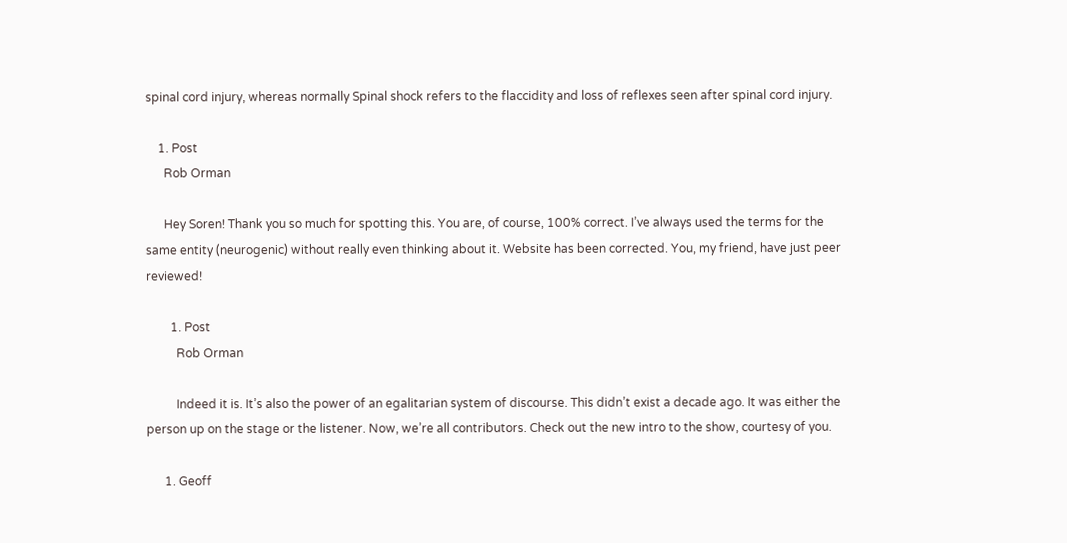spinal cord injury, whereas normally Spinal shock refers to the flaccidity and loss of reflexes seen after spinal cord injury.

    1. Post
      Rob Orman

      Hey Soren! Thank you so much for spotting this. You are, of course, 100% correct. I’ve always used the terms for the same entity (neurogenic) without really even thinking about it. Website has been corrected. You, my friend, have just peer reviewed!

        1. Post
          Rob Orman

          Indeed it is. It’s also the power of an egalitarian system of discourse. This didn’t exist a decade ago. It was either the person up on the stage or the listener. Now, we’re all contributors. Check out the new intro to the show, courtesy of you.

      1. Geoff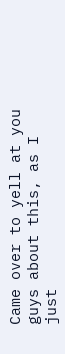Came over to yell at you guys about this, as I just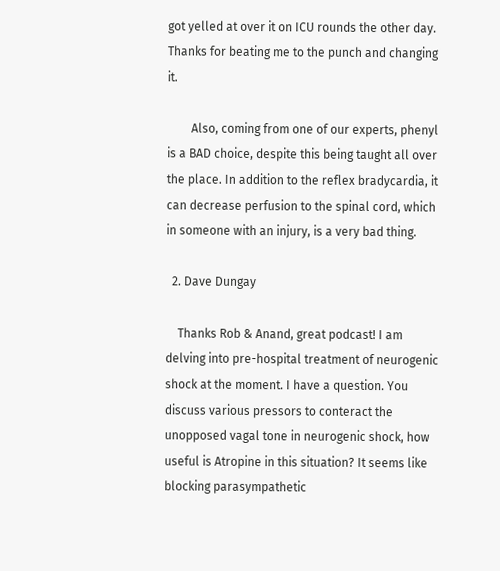got yelled at over it on ICU rounds the other day. Thanks for beating me to the punch and changing it.

        Also, coming from one of our experts, phenyl is a BAD choice, despite this being taught all over the place. In addition to the reflex bradycardia, it can decrease perfusion to the spinal cord, which in someone with an injury, is a very bad thing.

  2. Dave Dungay

    Thanks Rob & Anand, great podcast! I am delving into pre-hospital treatment of neurogenic shock at the moment. I have a question. You discuss various pressors to conteract the unopposed vagal tone in neurogenic shock, how useful is Atropine in this situation? It seems like blocking parasympathetic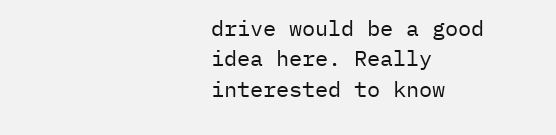drive would be a good idea here. Really interested to know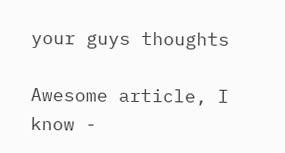your guys thoughts

Awesome article, I know -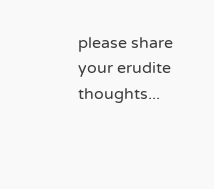please share your erudite thoughts...